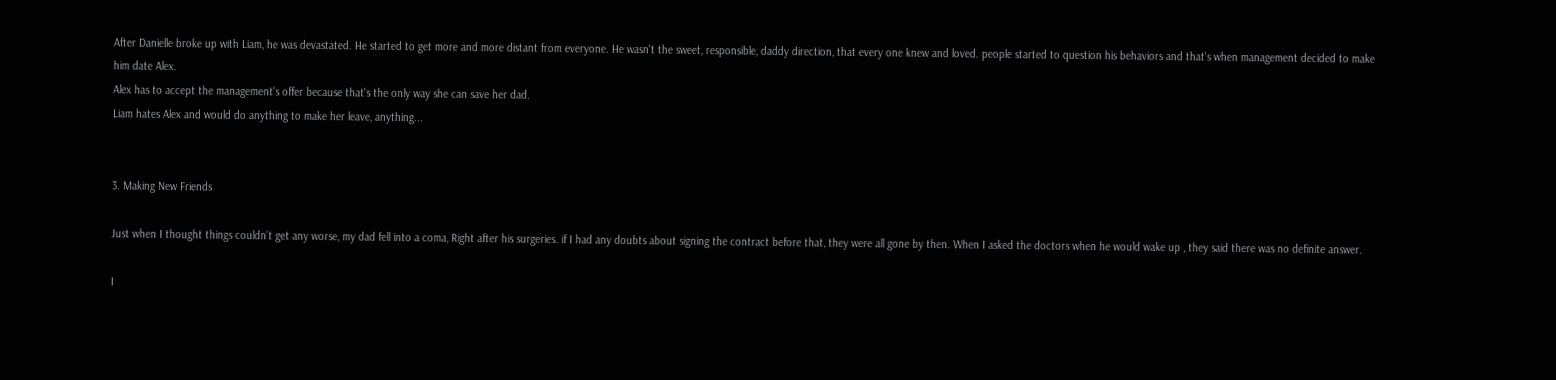After Danielle broke up with Liam, he was devastated. He started to get more and more distant from everyone. He wasn't the sweet, responsible, daddy direction, that every one knew and loved. people started to question his behaviors and that's when management decided to make him date Alex.
Alex has to accept the management's offer because that's the only way she can save her dad.
Liam hates Alex and would do anything to make her leave, anything...


3. Making New Friends

Just when I thought things couldn’t get any worse, my dad fell into a coma, Right after his surgeries. if I had any doubts about signing the contract before that, they were all gone by then. When I asked the doctors when he would wake up , they said there was no definite answer.

I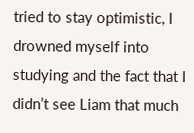tried to stay optimistic, I drowned myself into studying and the fact that I didn’t see Liam that much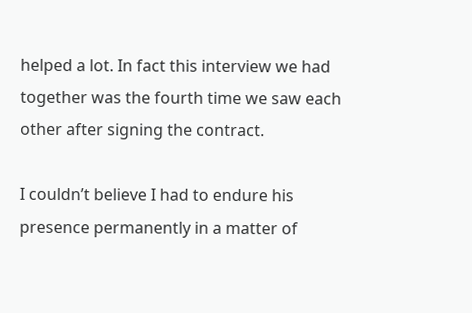helped a lot. In fact this interview we had together was the fourth time we saw each other after signing the contract.

I couldn’t believe I had to endure his presence permanently in a matter of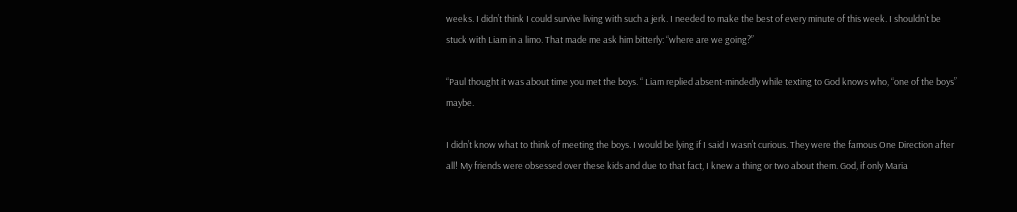weeks. I didn’t think I could survive living with such a jerk. I needed to make the best of every minute of this week. I shouldn’t be stuck with Liam in a limo. That made me ask him bitterly: “where are we going?”

“Paul thought it was about time you met the boys. “ Liam replied absent-mindedly while texting to God knows who, “one of the boys” maybe.

I didn’t know what to think of meeting the boys. I would be lying if I said I wasn’t curious. They were the famous One Direction after all! My friends were obsessed over these kids and due to that fact, I knew a thing or two about them. God, if only Maria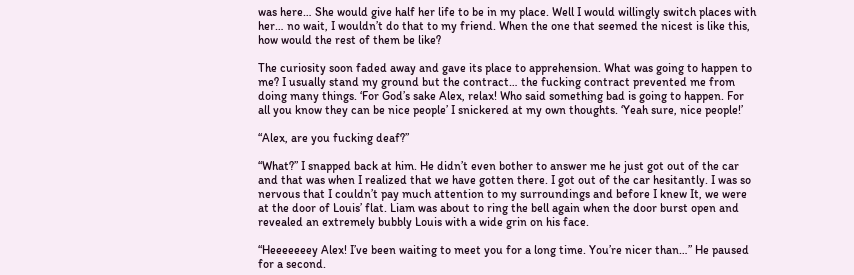was here… She would give half her life to be in my place. Well I would willingly switch places with her… no wait, I wouldn’t do that to my friend. When the one that seemed the nicest is like this, how would the rest of them be like?

The curiosity soon faded away and gave its place to apprehension. What was going to happen to me? I usually stand my ground but the contract… the fucking contract prevented me from doing many things. ‘For God’s sake Alex, relax! Who said something bad is going to happen. For all you know they can be nice people’ I snickered at my own thoughts. ‘Yeah sure, nice people!’

“Alex, are you fucking deaf?”

“What?” I snapped back at him. He didn’t even bother to answer me he just got out of the car and that was when I realized that we have gotten there. I got out of the car hesitantly. I was so nervous that I couldn’t pay much attention to my surroundings and before I knew It, we were at the door of Louis’ flat. Liam was about to ring the bell again when the door burst open and revealed an extremely bubbly Louis with a wide grin on his face.

“Heeeeeeey Alex! I’ve been waiting to meet you for a long time. You’re nicer than…” He paused for a second.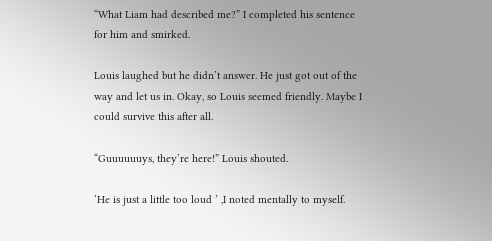“What Liam had described me?” I completed his sentence for him and smirked.

Louis laughed but he didn’t answer. He just got out of the way and let us in. Okay, so Louis seemed friendly. Maybe I could survive this after all.

“Guuuuuuys, they’re here!” Louis shouted.

‘He is just a little too loud ’ ,I noted mentally to myself.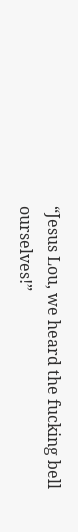“Jesus Lou, we heard the fucking bell ourselves!”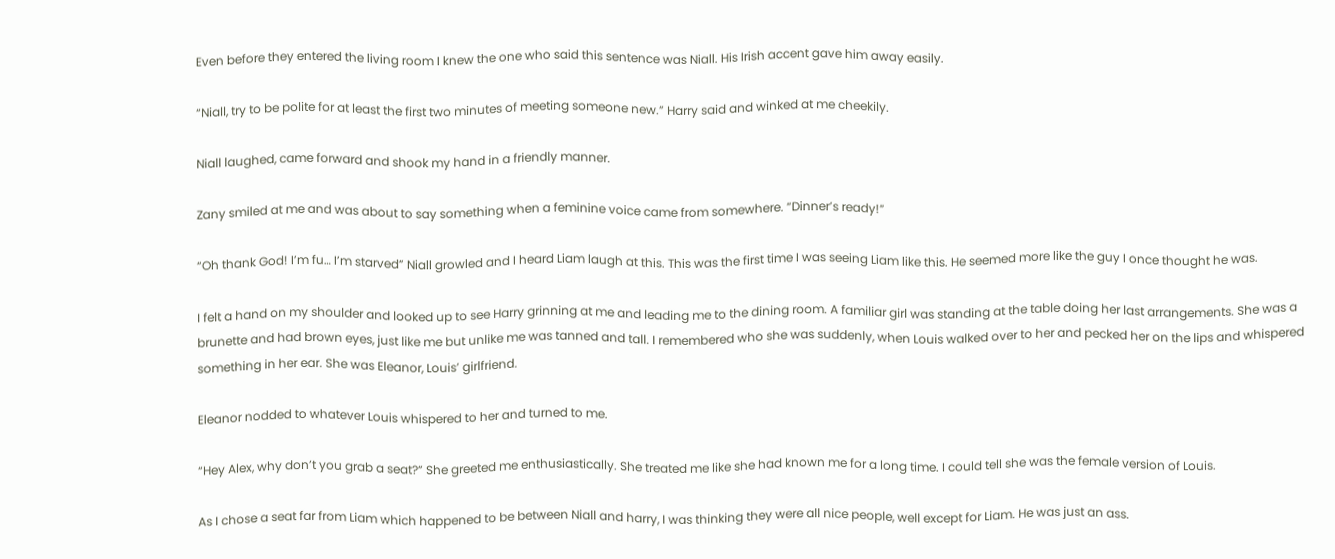Even before they entered the living room I knew the one who said this sentence was Niall. His Irish accent gave him away easily.

“Niall, try to be polite for at least the first two minutes of meeting someone new.” Harry said and winked at me cheekily.

Niall laughed, came forward and shook my hand in a friendly manner.

Zany smiled at me and was about to say something when a feminine voice came from somewhere. “Dinner’s ready!”

“Oh thank God! I’m fu… I’m starved” Niall growled and I heard Liam laugh at this. This was the first time I was seeing Liam like this. He seemed more like the guy I once thought he was.

I felt a hand on my shoulder and looked up to see Harry grinning at me and leading me to the dining room. A familiar girl was standing at the table doing her last arrangements. She was a brunette and had brown eyes, just like me but unlike me was tanned and tall. I remembered who she was suddenly, when Louis walked over to her and pecked her on the lips and whispered something in her ear. She was Eleanor, Louis’ girlfriend.

Eleanor nodded to whatever Louis whispered to her and turned to me.

“Hey Alex, why don’t you grab a seat?” She greeted me enthusiastically. She treated me like she had known me for a long time. I could tell she was the female version of Louis.

As I chose a seat far from Liam which happened to be between Niall and harry, I was thinking they were all nice people, well except for Liam. He was just an ass.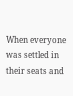When everyone was settled in their seats and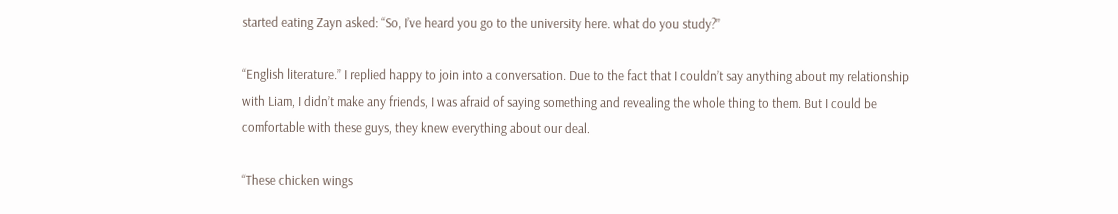started eating Zayn asked: “So, I’ve heard you go to the university here. what do you study?”

“English literature.” I replied happy to join into a conversation. Due to the fact that I couldn’t say anything about my relationship with Liam, I didn’t make any friends, I was afraid of saying something and revealing the whole thing to them. But I could be comfortable with these guys, they knew everything about our deal.

“These chicken wings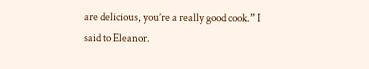are delicious, you’re a really good cook.” I said to Eleanor.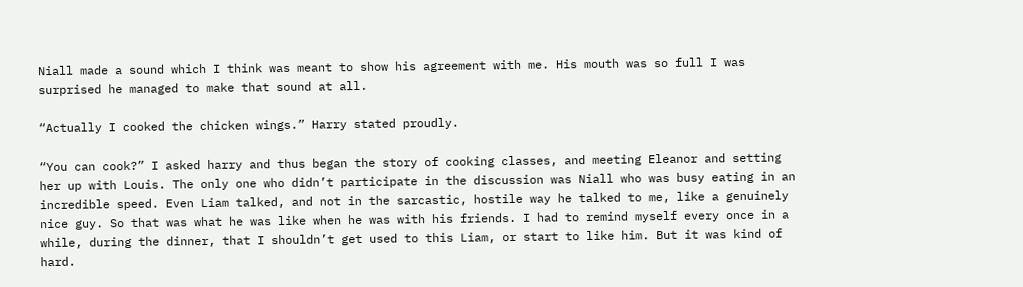Niall made a sound which I think was meant to show his agreement with me. His mouth was so full I was surprised he managed to make that sound at all.

“Actually I cooked the chicken wings.” Harry stated proudly.

“You can cook?” I asked harry and thus began the story of cooking classes, and meeting Eleanor and setting her up with Louis. The only one who didn’t participate in the discussion was Niall who was busy eating in an incredible speed. Even Liam talked, and not in the sarcastic, hostile way he talked to me, like a genuinely nice guy. So that was what he was like when he was with his friends. I had to remind myself every once in a while, during the dinner, that I shouldn’t get used to this Liam, or start to like him. But it was kind of hard.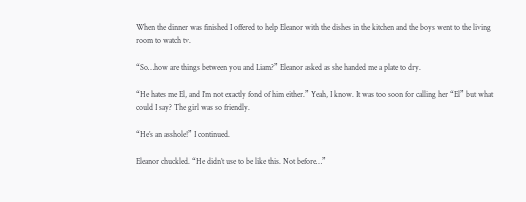When the dinner was finished I offered to help Eleanor with the dishes in the kitchen and the boys went to the living room to watch tv.

“So…how are things between you and Liam?” Eleanor asked as she handed me a plate to dry.

“He hates me El, and I’m not exactly fond of him either.” Yeah, I know. It was too soon for calling her “El” but what could I say? The girl was so friendly.

“He’s an asshole!” I continued.

Eleanor chuckled. “He didn’t use to be like this. Not before…”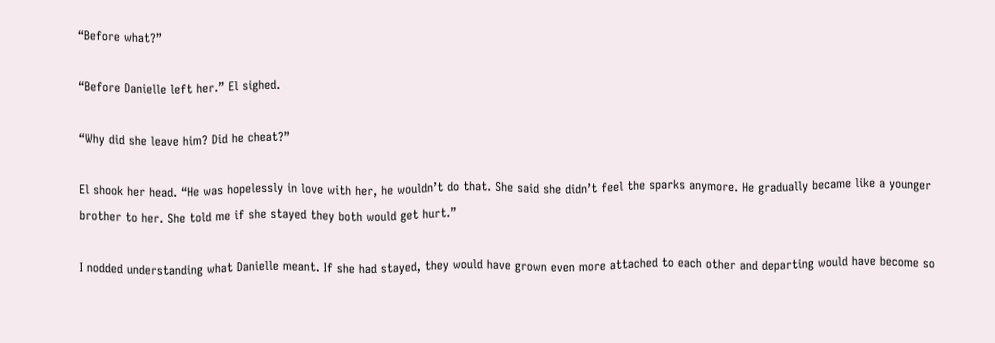“Before what?”

“Before Danielle left her.” El sighed.

“Why did she leave him? Did he cheat?”

El shook her head. “He was hopelessly in love with her, he wouldn’t do that. She said she didn’t feel the sparks anymore. He gradually became like a younger brother to her. She told me if she stayed they both would get hurt.”

I nodded understanding what Danielle meant. If she had stayed, they would have grown even more attached to each other and departing would have become so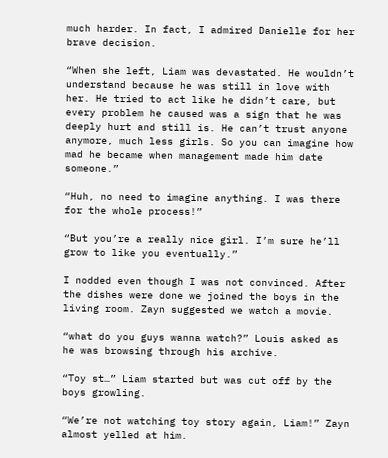much harder. In fact, I admired Danielle for her brave decision.

“When she left, Liam was devastated. He wouldn’t understand because he was still in love with her. He tried to act like he didn’t care, but every problem he caused was a sign that he was deeply hurt and still is. He can’t trust anyone anymore, much less girls. So you can imagine how mad he became when management made him date someone.”

“Huh, no need to imagine anything. I was there for the whole process!”

“But you’re a really nice girl. I’m sure he’ll grow to like you eventually.”

I nodded even though I was not convinced. After the dishes were done we joined the boys in the living room. Zayn suggested we watch a movie.

“what do you guys wanna watch?” Louis asked as he was browsing through his archive.

“Toy st…” Liam started but was cut off by the boys growling.

“We’re not watching toy story again, Liam!” Zayn almost yelled at him.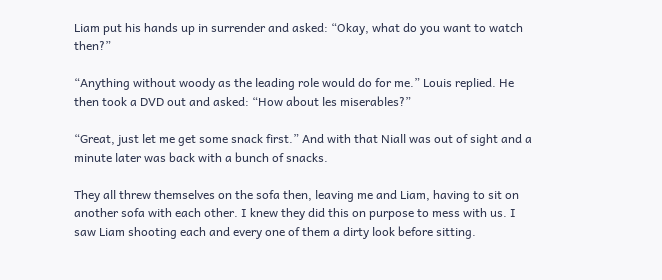Liam put his hands up in surrender and asked: “Okay, what do you want to watch then?”

“Anything without woody as the leading role would do for me.” Louis replied. He then took a DVD out and asked: “How about les miserables?”

“Great, just let me get some snack first.” And with that Niall was out of sight and a minute later was back with a bunch of snacks.

They all threw themselves on the sofa then, leaving me and Liam, having to sit on another sofa with each other. I knew they did this on purpose to mess with us. I saw Liam shooting each and every one of them a dirty look before sitting.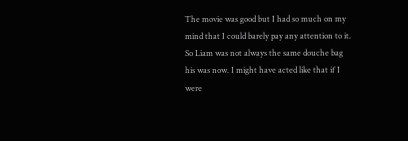The movie was good but I had so much on my mind that I could barely pay any attention to it. So Liam was not always the same douche bag his was now. I might have acted like that if I were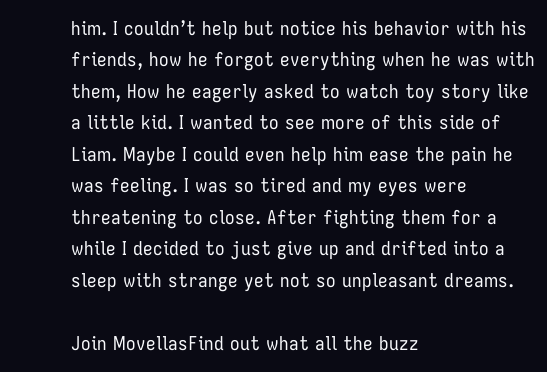him. I couldn’t help but notice his behavior with his friends, how he forgot everything when he was with them, How he eagerly asked to watch toy story like a little kid. I wanted to see more of this side of Liam. Maybe I could even help him ease the pain he was feeling. I was so tired and my eyes were threatening to close. After fighting them for a while I decided to just give up and drifted into a sleep with strange yet not so unpleasant dreams.

Join MovellasFind out what all the buzz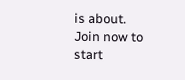is about. Join now to start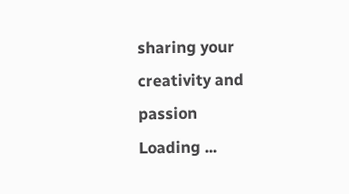sharing your creativity and passion
Loading ...